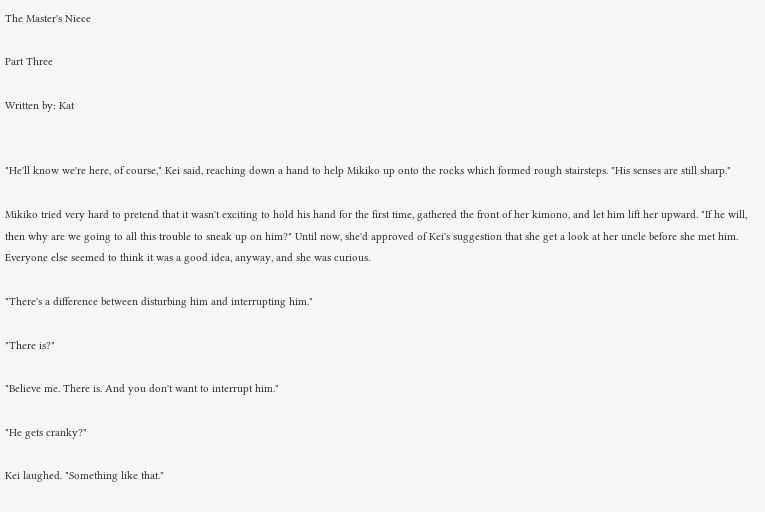The Master's Niece

Part Three

Written by: Kat


"He'll know we're here, of course," Kei said, reaching down a hand to help Mikiko up onto the rocks which formed rough stairsteps. "His senses are still sharp."

Mikiko tried very hard to pretend that it wasn't exciting to hold his hand for the first time, gathered the front of her kimono, and let him lift her upward. "If he will, then why are we going to all this trouble to sneak up on him?" Until now, she'd approved of Kei's suggestion that she get a look at her uncle before she met him. Everyone else seemed to think it was a good idea, anyway, and she was curious.

"There's a difference between disturbing him and interrupting him."

"There is?"

"Believe me. There is. And you don't want to interrupt him."

"He gets cranky?"

Kei laughed. "Something like that."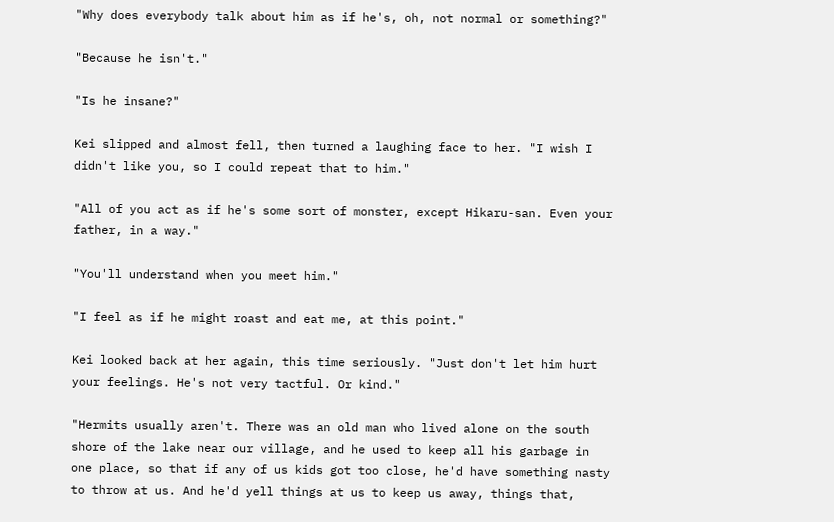"Why does everybody talk about him as if he's, oh, not normal or something?"

"Because he isn't."

"Is he insane?"

Kei slipped and almost fell, then turned a laughing face to her. "I wish I didn't like you, so I could repeat that to him."

"All of you act as if he's some sort of monster, except Hikaru-san. Even your father, in a way."

"You'll understand when you meet him."

"I feel as if he might roast and eat me, at this point."

Kei looked back at her again, this time seriously. "Just don't let him hurt your feelings. He's not very tactful. Or kind."

"Hermits usually aren't. There was an old man who lived alone on the south shore of the lake near our village, and he used to keep all his garbage in one place, so that if any of us kids got too close, he'd have something nasty to throw at us. And he'd yell things at us to keep us away, things that,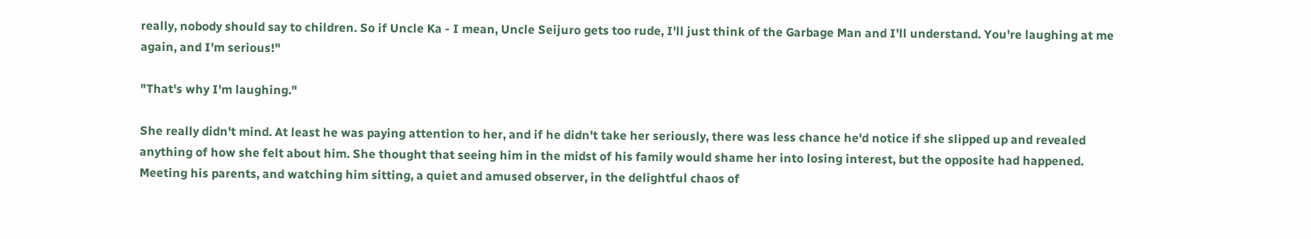really, nobody should say to children. So if Uncle Ka - I mean, Uncle Seijuro gets too rude, I'll just think of the Garbage Man and I'll understand. You're laughing at me again, and I'm serious!"

"That's why I'm laughing."

She really didn't mind. At least he was paying attention to her, and if he didn't take her seriously, there was less chance he'd notice if she slipped up and revealed anything of how she felt about him. She thought that seeing him in the midst of his family would shame her into losing interest, but the opposite had happened. Meeting his parents, and watching him sitting, a quiet and amused observer, in the delightful chaos of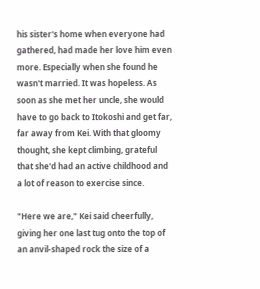his sister's home when everyone had gathered, had made her love him even more. Especially when she found he wasn't married. It was hopeless. As soon as she met her uncle, she would have to go back to Itokoshi and get far, far away from Kei. With that gloomy thought, she kept climbing, grateful that she'd had an active childhood and a lot of reason to exercise since.

"Here we are," Kei said cheerfully, giving her one last tug onto the top of an anvil-shaped rock the size of a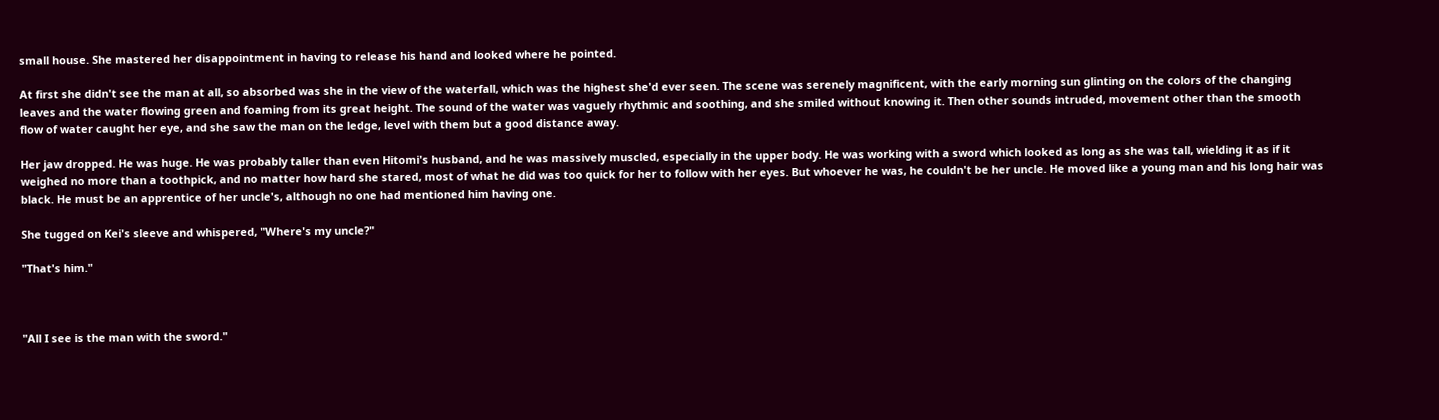small house. She mastered her disappointment in having to release his hand and looked where he pointed.

At first she didn't see the man at all, so absorbed was she in the view of the waterfall, which was the highest she'd ever seen. The scene was serenely magnificent, with the early morning sun glinting on the colors of the changing leaves and the water flowing green and foaming from its great height. The sound of the water was vaguely rhythmic and soothing, and she smiled without knowing it. Then other sounds intruded, movement other than the smooth flow of water caught her eye, and she saw the man on the ledge, level with them but a good distance away.

Her jaw dropped. He was huge. He was probably taller than even Hitomi's husband, and he was massively muscled, especially in the upper body. He was working with a sword which looked as long as she was tall, wielding it as if it weighed no more than a toothpick, and no matter how hard she stared, most of what he did was too quick for her to follow with her eyes. But whoever he was, he couldn't be her uncle. He moved like a young man and his long hair was black. He must be an apprentice of her uncle's, although no one had mentioned him having one.

She tugged on Kei's sleeve and whispered, "Where's my uncle?"

"That's him."



"All I see is the man with the sword."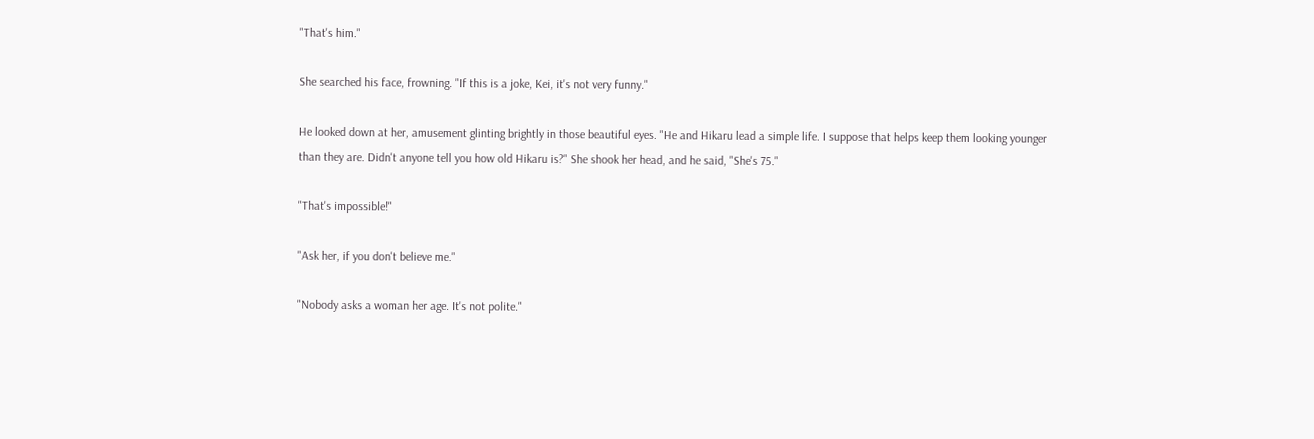"That's him."

She searched his face, frowning. "If this is a joke, Kei, it's not very funny."

He looked down at her, amusement glinting brightly in those beautiful eyes. "He and Hikaru lead a simple life. I suppose that helps keep them looking younger than they are. Didn't anyone tell you how old Hikaru is?" She shook her head, and he said, "She's 75."

"That's impossible!"

"Ask her, if you don't believe me."

"Nobody asks a woman her age. It's not polite."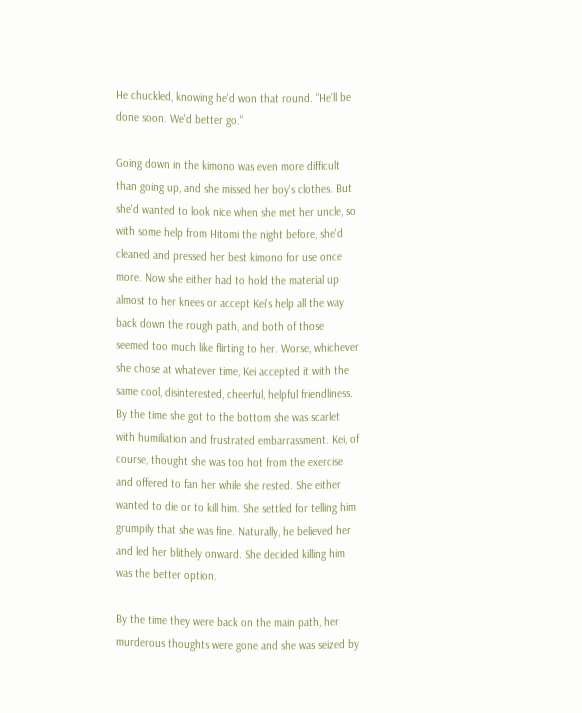He chuckled, knowing he'd won that round. "He'll be done soon. We'd better go."

Going down in the kimono was even more difficult than going up, and she missed her boy's clothes. But she'd wanted to look nice when she met her uncle, so with some help from Hitomi the night before, she'd cleaned and pressed her best kimono for use once more. Now she either had to hold the material up almost to her knees or accept Kei's help all the way back down the rough path, and both of those seemed too much like flirting to her. Worse, whichever she chose at whatever time, Kei accepted it with the same cool, disinterested, cheerful, helpful friendliness. By the time she got to the bottom she was scarlet with humiliation and frustrated embarrassment. Kei, of course, thought she was too hot from the exercise and offered to fan her while she rested. She either wanted to die or to kill him. She settled for telling him grumpily that she was fine. Naturally, he believed her and led her blithely onward. She decided killing him was the better option.

By the time they were back on the main path, her murderous thoughts were gone and she was seized by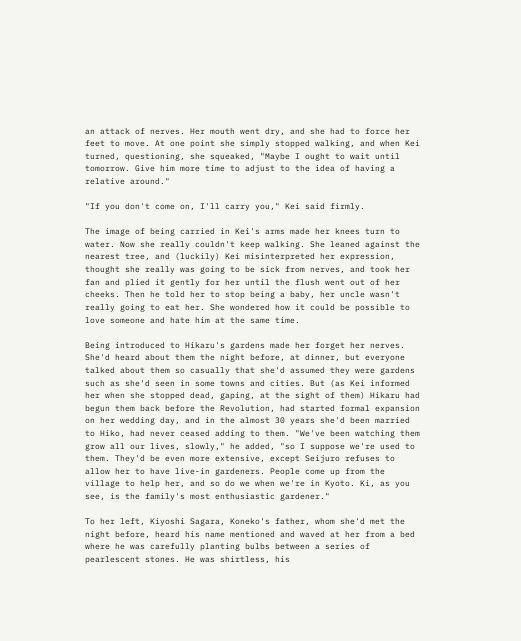an attack of nerves. Her mouth went dry, and she had to force her feet to move. At one point she simply stopped walking, and when Kei turned, questioning, she squeaked, "Maybe I ought to wait until tomorrow. Give him more time to adjust to the idea of having a relative around."

"If you don't come on, I'll carry you," Kei said firmly.

The image of being carried in Kei's arms made her knees turn to water. Now she really couldn't keep walking. She leaned against the nearest tree, and (luckily) Kei misinterpreted her expression, thought she really was going to be sick from nerves, and took her fan and plied it gently for her until the flush went out of her cheeks. Then he told her to stop being a baby, her uncle wasn't really going to eat her. She wondered how it could be possible to love someone and hate him at the same time.

Being introduced to Hikaru's gardens made her forget her nerves. She'd heard about them the night before, at dinner, but everyone talked about them so casually that she'd assumed they were gardens such as she'd seen in some towns and cities. But (as Kei informed her when she stopped dead, gaping, at the sight of them) Hikaru had begun them back before the Revolution, had started formal expansion on her wedding day, and in the almost 30 years she'd been married to Hiko, had never ceased adding to them. "We've been watching them grow all our lives, slowly," he added, "so I suppose we're used to them. They'd be even more extensive, except Seijuro refuses to allow her to have live-in gardeners. People come up from the village to help her, and so do we when we're in Kyoto. Ki, as you see, is the family's most enthusiastic gardener."

To her left, Kiyoshi Sagara, Koneko's father, whom she'd met the night before, heard his name mentioned and waved at her from a bed where he was carefully planting bulbs between a series of pearlescent stones. He was shirtless, his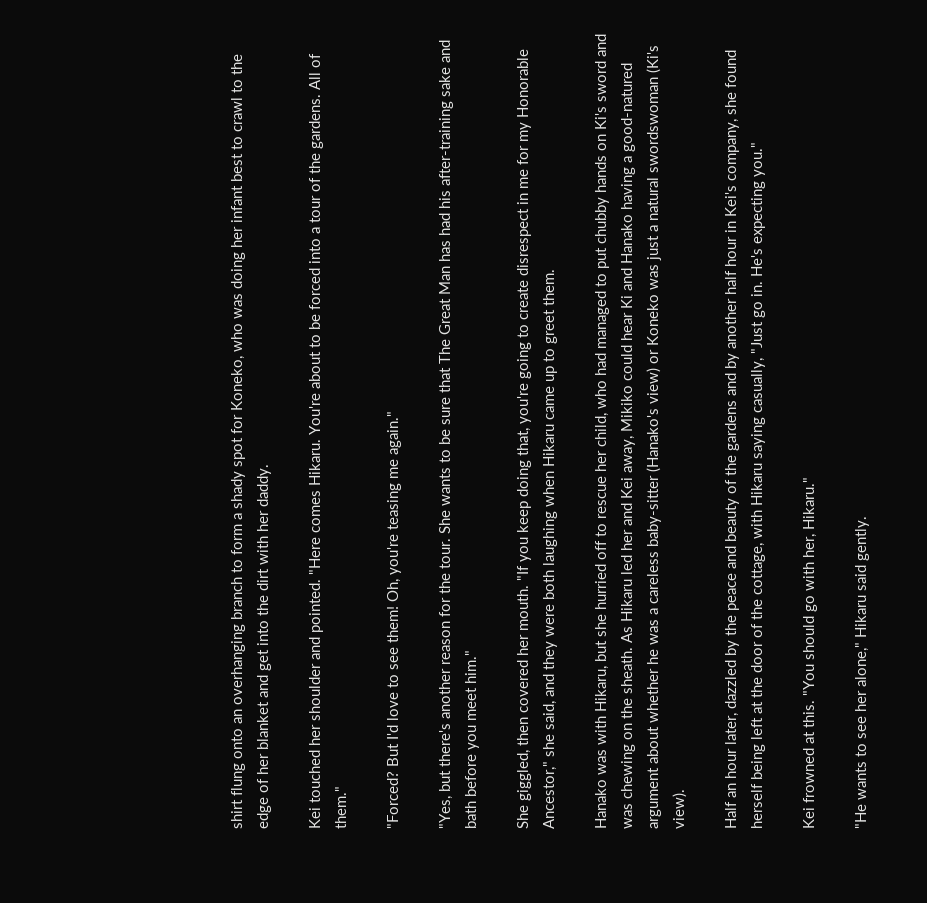shirt flung onto an overhanging branch to form a shady spot for Koneko, who was doing her infant best to crawl to the edge of her blanket and get into the dirt with her daddy.

Kei touched her shoulder and pointed. "Here comes Hikaru. You're about to be forced into a tour of the gardens. All of them."

"Forced? But I'd love to see them! Oh, you're teasing me again."

"Yes, but there's another reason for the tour. She wants to be sure that The Great Man has had his after-training sake and bath before you meet him."

She giggled, then covered her mouth. "If you keep doing that, you're going to create disrespect in me for my Honorable Ancestor," she said, and they were both laughing when Hikaru came up to greet them.

Hanako was with Hikaru, but she hurried off to rescue her child, who had managed to put chubby hands on Ki's sword and was chewing on the sheath. As Hikaru led her and Kei away, Mikiko could hear Ki and Hanako having a good-natured argument about whether he was a careless baby-sitter (Hanako's view) or Koneko was just a natural swordswoman (Ki's view).

Half an hour later, dazzled by the peace and beauty of the gardens and by another half hour in Kei's company, she found herself being left at the door of the cottage, with Hikaru saying casually, "Just go in. He's expecting you."

Kei frowned at this. "You should go with her, Hikaru."

"He wants to see her alone," Hikaru said gently.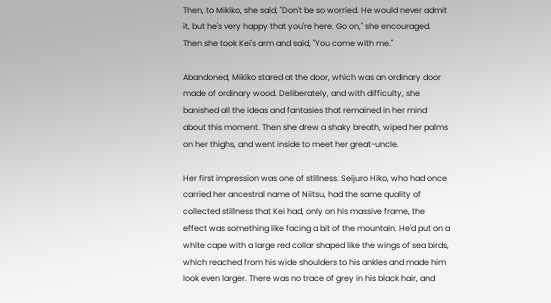Then, to Mikiko, she said, "Don't be so worried. He would never admit it, but he's very happy that you're here. Go on," she encouraged. Then she took Kei's arm and said, "You come with me."

Abandoned, Mikiko stared at the door, which was an ordinary door made of ordinary wood. Deliberately, and with difficulty, she banished all the ideas and fantasies that remained in her mind about this moment. Then she drew a shaky breath, wiped her palms on her thighs, and went inside to meet her great-uncle.

Her first impression was one of stillness. Seijuro Hiko, who had once carried her ancestral name of Niitsu, had the same quality of collected stillness that Kei had, only on his massive frame, the effect was something like facing a bit of the mountain. He'd put on a white cape with a large red collar shaped like the wings of sea birds, which reached from his wide shoulders to his ankles and made him look even larger. There was no trace of grey in his black hair, and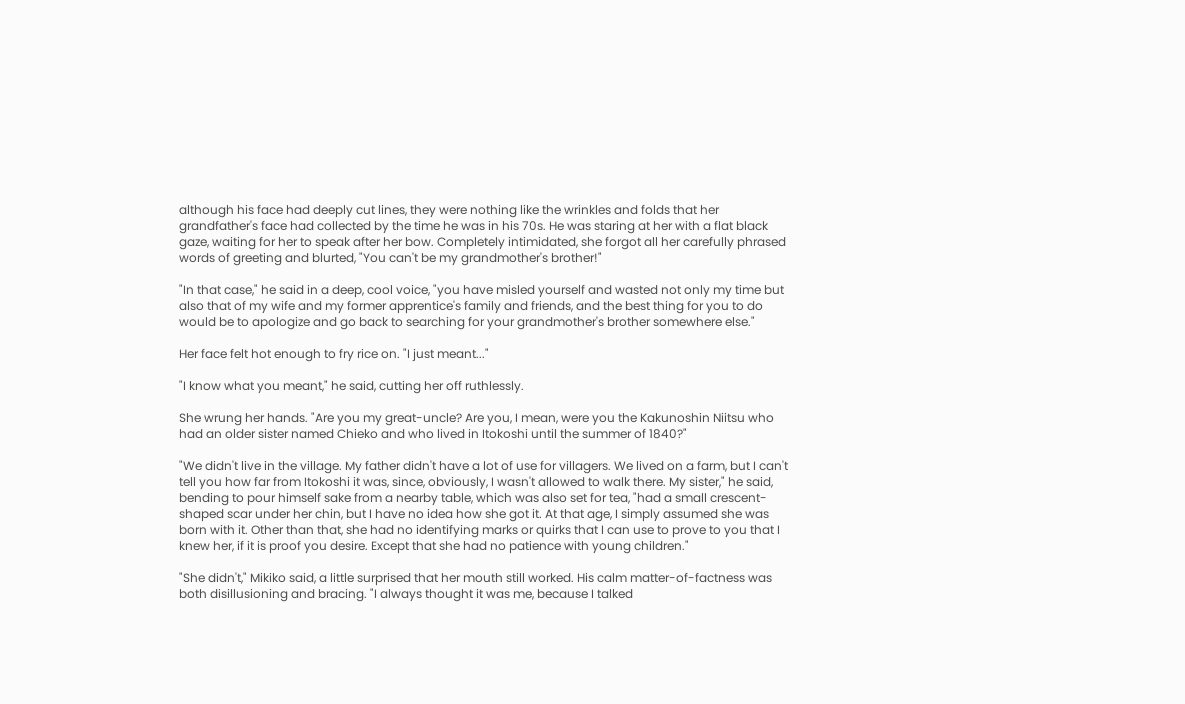although his face had deeply cut lines, they were nothing like the wrinkles and folds that her grandfather's face had collected by the time he was in his 70s. He was staring at her with a flat black gaze, waiting for her to speak after her bow. Completely intimidated, she forgot all her carefully phrased words of greeting and blurted, "You can't be my grandmother's brother!"

"In that case," he said in a deep, cool voice, "you have misled yourself and wasted not only my time but also that of my wife and my former apprentice's family and friends, and the best thing for you to do would be to apologize and go back to searching for your grandmother's brother somewhere else."

Her face felt hot enough to fry rice on. "I just meant..."

"I know what you meant," he said, cutting her off ruthlessly.

She wrung her hands. "Are you my great-uncle? Are you, I mean, were you the Kakunoshin Niitsu who had an older sister named Chieko and who lived in Itokoshi until the summer of 1840?"

"We didn't live in the village. My father didn't have a lot of use for villagers. We lived on a farm, but I can't tell you how far from Itokoshi it was, since, obviously, I wasn't allowed to walk there. My sister," he said, bending to pour himself sake from a nearby table, which was also set for tea, "had a small crescent-shaped scar under her chin, but I have no idea how she got it. At that age, I simply assumed she was born with it. Other than that, she had no identifying marks or quirks that I can use to prove to you that I knew her, if it is proof you desire. Except that she had no patience with young children."

"She didn't," Mikiko said, a little surprised that her mouth still worked. His calm matter-of-factness was both disillusioning and bracing. "I always thought it was me, because I talked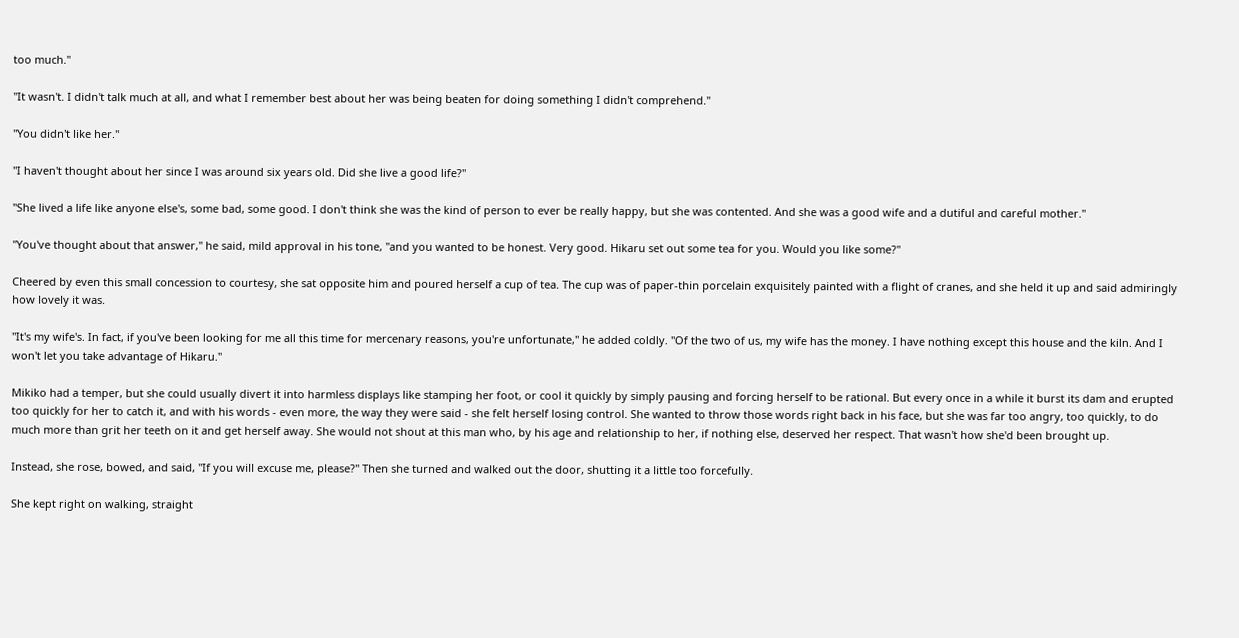too much."

"It wasn't. I didn't talk much at all, and what I remember best about her was being beaten for doing something I didn't comprehend."

"You didn't like her."

"I haven't thought about her since I was around six years old. Did she live a good life?"

"She lived a life like anyone else's, some bad, some good. I don't think she was the kind of person to ever be really happy, but she was contented. And she was a good wife and a dutiful and careful mother."

"You've thought about that answer," he said, mild approval in his tone, "and you wanted to be honest. Very good. Hikaru set out some tea for you. Would you like some?"

Cheered by even this small concession to courtesy, she sat opposite him and poured herself a cup of tea. The cup was of paper-thin porcelain exquisitely painted with a flight of cranes, and she held it up and said admiringly how lovely it was.

"It's my wife's. In fact, if you've been looking for me all this time for mercenary reasons, you're unfortunate," he added coldly. "Of the two of us, my wife has the money. I have nothing except this house and the kiln. And I won't let you take advantage of Hikaru."

Mikiko had a temper, but she could usually divert it into harmless displays like stamping her foot, or cool it quickly by simply pausing and forcing herself to be rational. But every once in a while it burst its dam and erupted too quickly for her to catch it, and with his words - even more, the way they were said - she felt herself losing control. She wanted to throw those words right back in his face, but she was far too angry, too quickly, to do much more than grit her teeth on it and get herself away. She would not shout at this man who, by his age and relationship to her, if nothing else, deserved her respect. That wasn't how she'd been brought up.

Instead, she rose, bowed, and said, "If you will excuse me, please?" Then she turned and walked out the door, shutting it a little too forcefully.

She kept right on walking, straight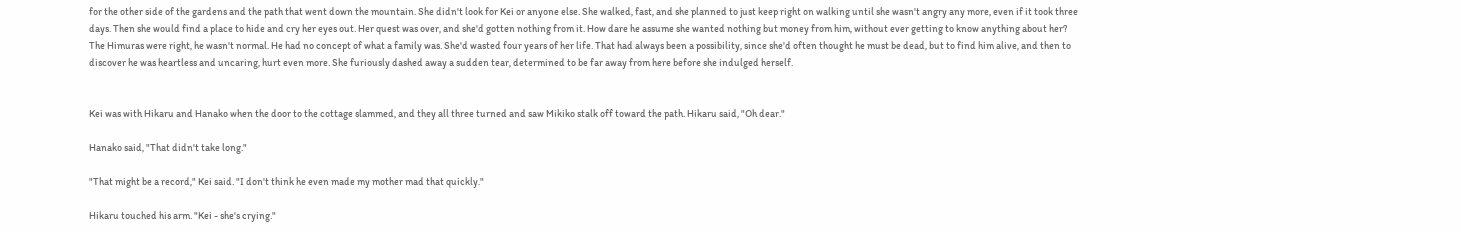for the other side of the gardens and the path that went down the mountain. She didn't look for Kei or anyone else. She walked, fast, and she planned to just keep right on walking until she wasn't angry any more, even if it took three days. Then she would find a place to hide and cry her eyes out. Her quest was over, and she'd gotten nothing from it. How dare he assume she wanted nothing but money from him, without ever getting to know anything about her? The Himuras were right, he wasn't normal. He had no concept of what a family was. She'd wasted four years of her life. That had always been a possibility, since she'd often thought he must be dead, but to find him alive, and then to discover he was heartless and uncaring, hurt even more. She furiously dashed away a sudden tear, determined to be far away from here before she indulged herself.


Kei was with Hikaru and Hanako when the door to the cottage slammed, and they all three turned and saw Mikiko stalk off toward the path. Hikaru said, "Oh dear."

Hanako said, "That didn't take long."

"That might be a record," Kei said. "I don't think he even made my mother mad that quickly."

Hikaru touched his arm. "Kei - she's crying."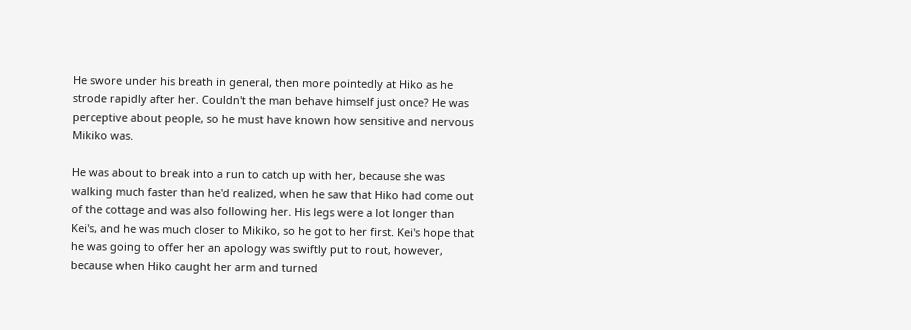He swore under his breath in general, then more pointedly at Hiko as he strode rapidly after her. Couldn't the man behave himself just once? He was perceptive about people, so he must have known how sensitive and nervous Mikiko was.

He was about to break into a run to catch up with her, because she was walking much faster than he'd realized, when he saw that Hiko had come out of the cottage and was also following her. His legs were a lot longer than Kei's, and he was much closer to Mikiko, so he got to her first. Kei's hope that he was going to offer her an apology was swiftly put to rout, however, because when Hiko caught her arm and turned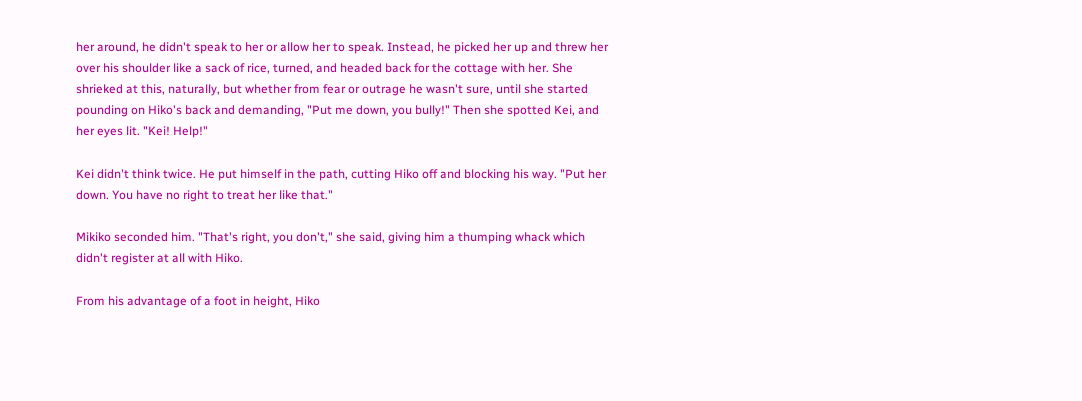her around, he didn't speak to her or allow her to speak. Instead, he picked her up and threw her over his shoulder like a sack of rice, turned, and headed back for the cottage with her. She shrieked at this, naturally, but whether from fear or outrage he wasn't sure, until she started pounding on Hiko's back and demanding, "Put me down, you bully!" Then she spotted Kei, and her eyes lit. "Kei! Help!"

Kei didn't think twice. He put himself in the path, cutting Hiko off and blocking his way. "Put her down. You have no right to treat her like that."

Mikiko seconded him. "That's right, you don't," she said, giving him a thumping whack which didn't register at all with Hiko.

From his advantage of a foot in height, Hiko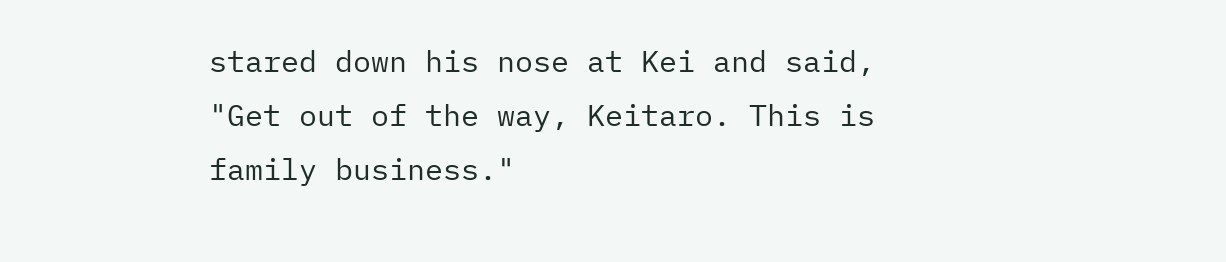stared down his nose at Kei and said, "Get out of the way, Keitaro. This is family business."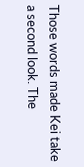Those words made Kei take a second look. The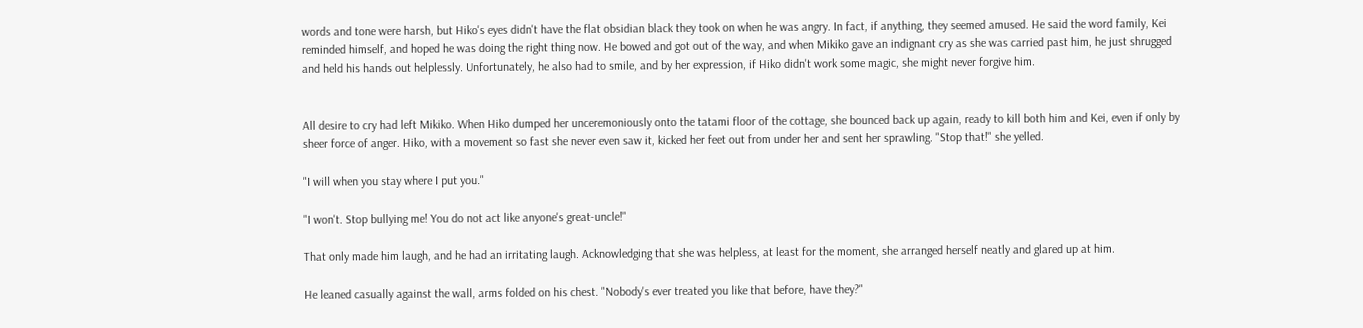words and tone were harsh, but Hiko's eyes didn't have the flat obsidian black they took on when he was angry. In fact, if anything, they seemed amused. He said the word family, Kei reminded himself, and hoped he was doing the right thing now. He bowed and got out of the way, and when Mikiko gave an indignant cry as she was carried past him, he just shrugged and held his hands out helplessly. Unfortunately, he also had to smile, and by her expression, if Hiko didn't work some magic, she might never forgive him.


All desire to cry had left Mikiko. When Hiko dumped her unceremoniously onto the tatami floor of the cottage, she bounced back up again, ready to kill both him and Kei, even if only by sheer force of anger. Hiko, with a movement so fast she never even saw it, kicked her feet out from under her and sent her sprawling. "Stop that!" she yelled.

"I will when you stay where I put you."

"I won't. Stop bullying me! You do not act like anyone's great-uncle!"

That only made him laugh, and he had an irritating laugh. Acknowledging that she was helpless, at least for the moment, she arranged herself neatly and glared up at him.

He leaned casually against the wall, arms folded on his chest. "Nobody's ever treated you like that before, have they?"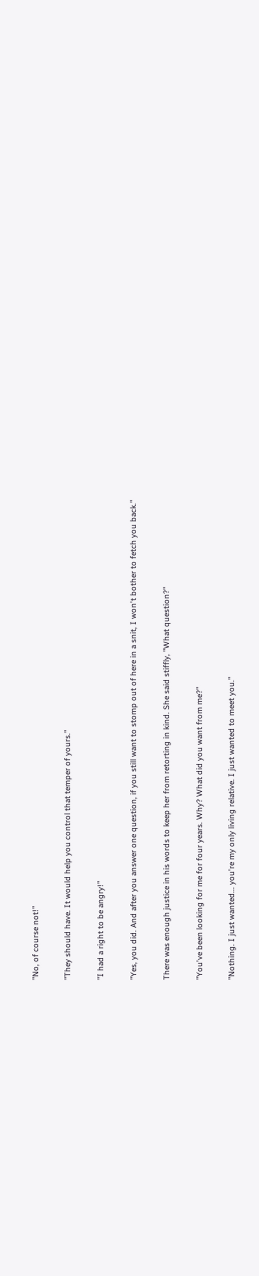"No, of course not!"

"They should have. It would help you control that temper of yours."

"I had a right to be angry!"

"Yes, you did. And after you answer one question, if you still want to stomp out of here in a snit, I won't bother to fetch you back."

There was enough justice in his words to keep her from retorting in kind. She said stiffly, "What question?"

"You've been looking for me for four years. Why? What did you want from me?"

"Nothing. I just wanted... you're my only living relative. I just wanted to meet you."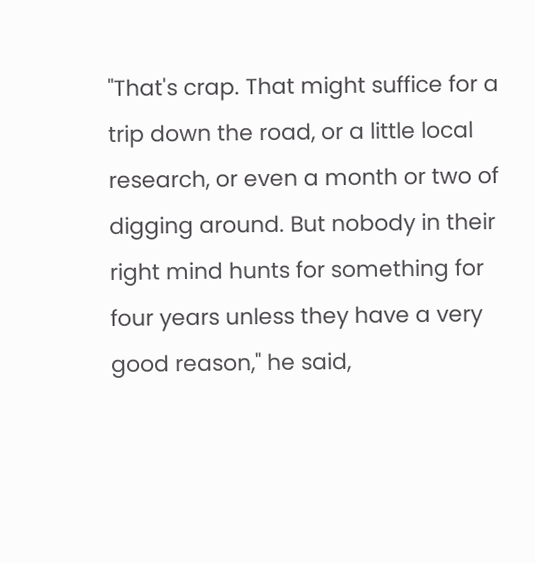"That's crap. That might suffice for a trip down the road, or a little local research, or even a month or two of digging around. But nobody in their right mind hunts for something for four years unless they have a very good reason," he said,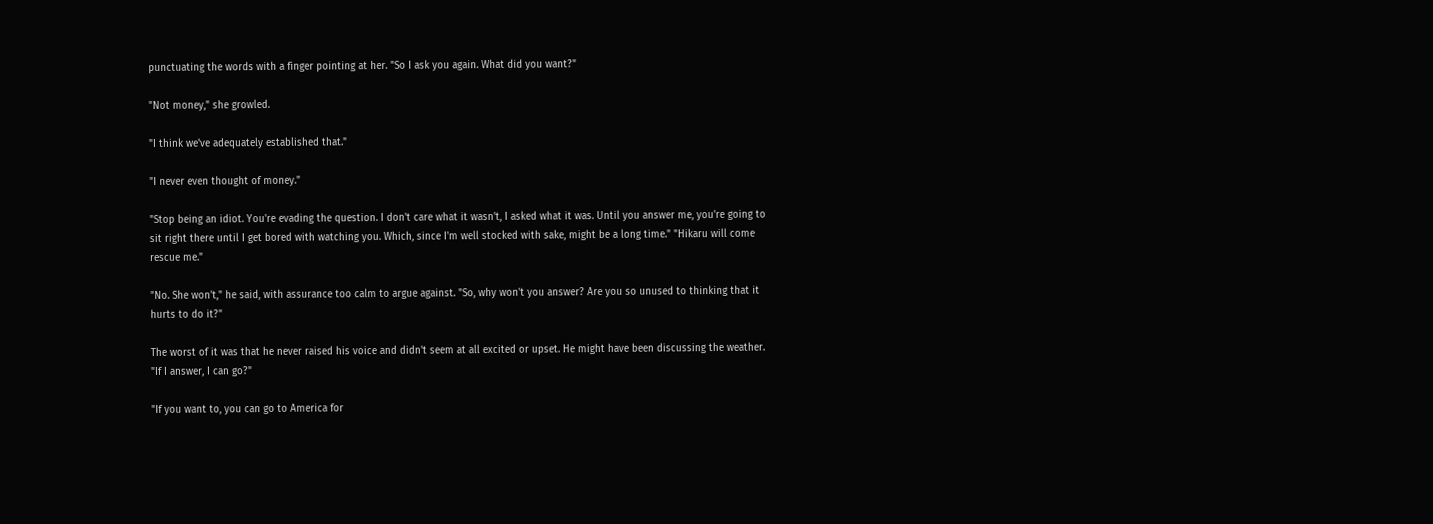punctuating the words with a finger pointing at her. "So I ask you again. What did you want?"

"Not money," she growled.

"I think we've adequately established that."

"I never even thought of money."

"Stop being an idiot. You're evading the question. I don't care what it wasn't, I asked what it was. Until you answer me, you're going to sit right there until I get bored with watching you. Which, since I'm well stocked with sake, might be a long time." "Hikaru will come rescue me."

"No. She won't," he said, with assurance too calm to argue against. "So, why won't you answer? Are you so unused to thinking that it hurts to do it?"

The worst of it was that he never raised his voice and didn't seem at all excited or upset. He might have been discussing the weather. "If I answer, I can go?"

"If you want to, you can go to America for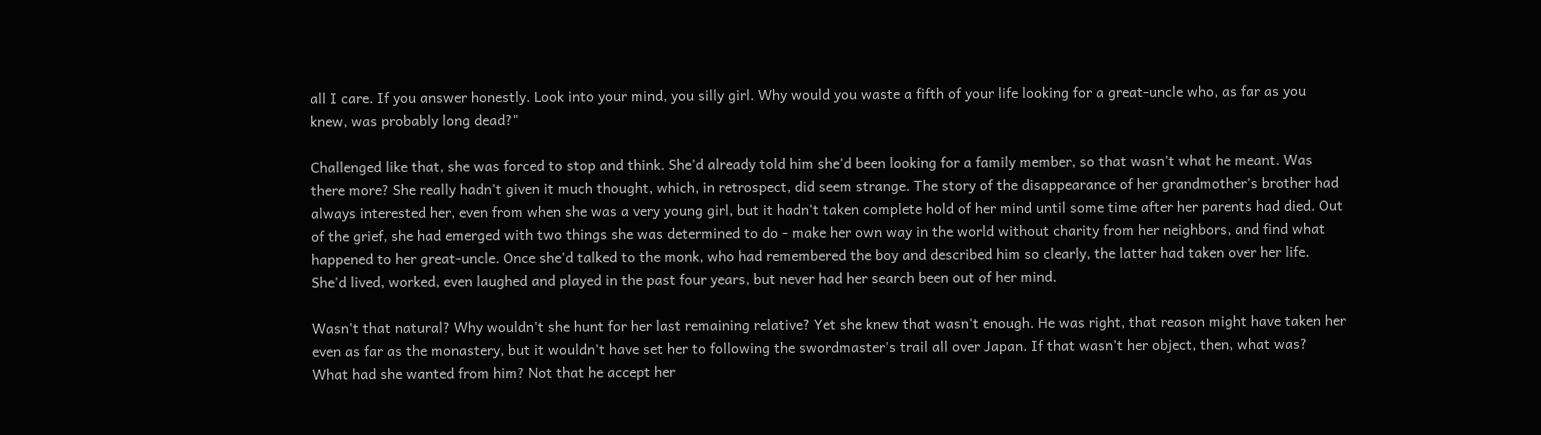all I care. If you answer honestly. Look into your mind, you silly girl. Why would you waste a fifth of your life looking for a great-uncle who, as far as you knew, was probably long dead?"

Challenged like that, she was forced to stop and think. She'd already told him she'd been looking for a family member, so that wasn't what he meant. Was there more? She really hadn't given it much thought, which, in retrospect, did seem strange. The story of the disappearance of her grandmother's brother had always interested her, even from when she was a very young girl, but it hadn't taken complete hold of her mind until some time after her parents had died. Out of the grief, she had emerged with two things she was determined to do - make her own way in the world without charity from her neighbors, and find what happened to her great-uncle. Once she'd talked to the monk, who had remembered the boy and described him so clearly, the latter had taken over her life. She'd lived, worked, even laughed and played in the past four years, but never had her search been out of her mind.

Wasn't that natural? Why wouldn't she hunt for her last remaining relative? Yet she knew that wasn't enough. He was right, that reason might have taken her even as far as the monastery, but it wouldn't have set her to following the swordmaster's trail all over Japan. If that wasn't her object, then, what was? What had she wanted from him? Not that he accept her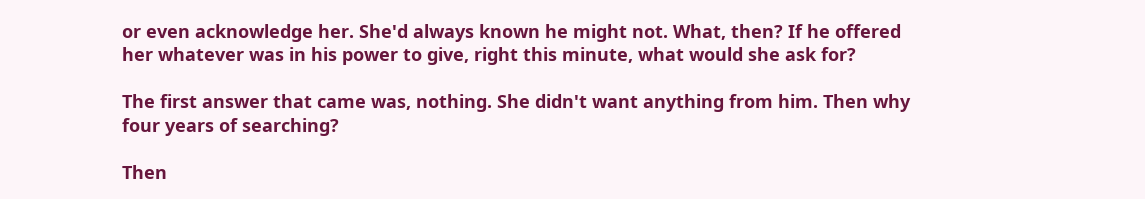or even acknowledge her. She'd always known he might not. What, then? If he offered her whatever was in his power to give, right this minute, what would she ask for?

The first answer that came was, nothing. She didn't want anything from him. Then why four years of searching?

Then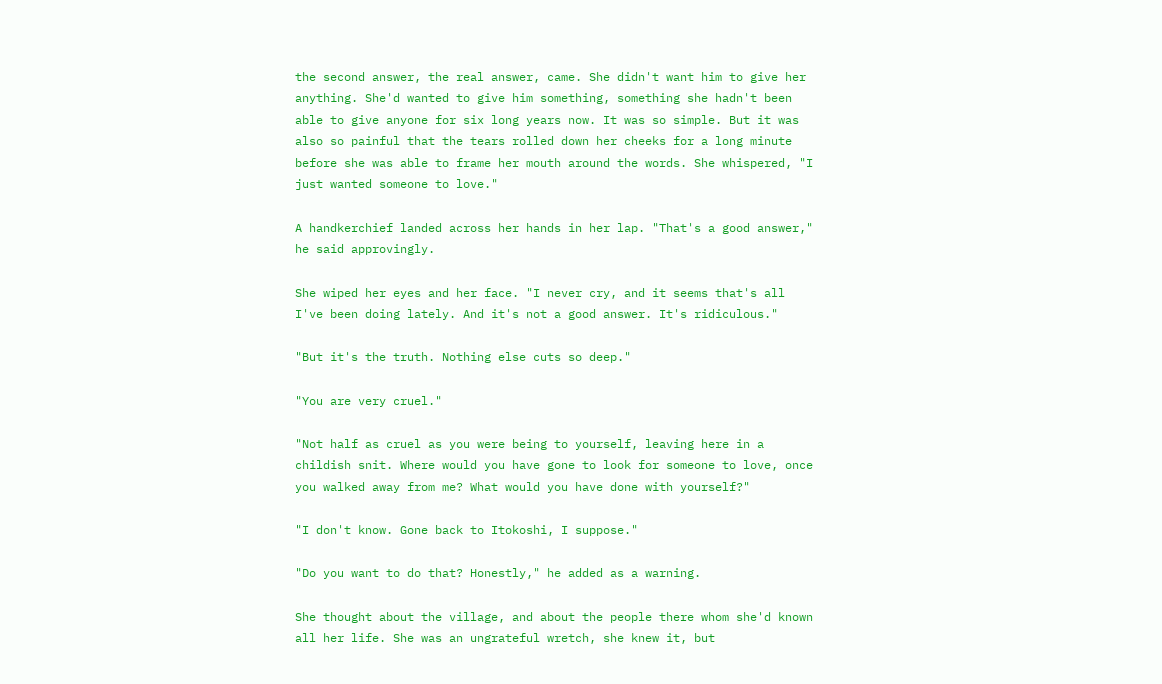the second answer, the real answer, came. She didn't want him to give her anything. She'd wanted to give him something, something she hadn't been able to give anyone for six long years now. It was so simple. But it was also so painful that the tears rolled down her cheeks for a long minute before she was able to frame her mouth around the words. She whispered, "I just wanted someone to love."

A handkerchief landed across her hands in her lap. "That's a good answer," he said approvingly.

She wiped her eyes and her face. "I never cry, and it seems that's all I've been doing lately. And it's not a good answer. It's ridiculous."

"But it's the truth. Nothing else cuts so deep."

"You are very cruel."

"Not half as cruel as you were being to yourself, leaving here in a childish snit. Where would you have gone to look for someone to love, once you walked away from me? What would you have done with yourself?"

"I don't know. Gone back to Itokoshi, I suppose."

"Do you want to do that? Honestly," he added as a warning.

She thought about the village, and about the people there whom she'd known all her life. She was an ungrateful wretch, she knew it, but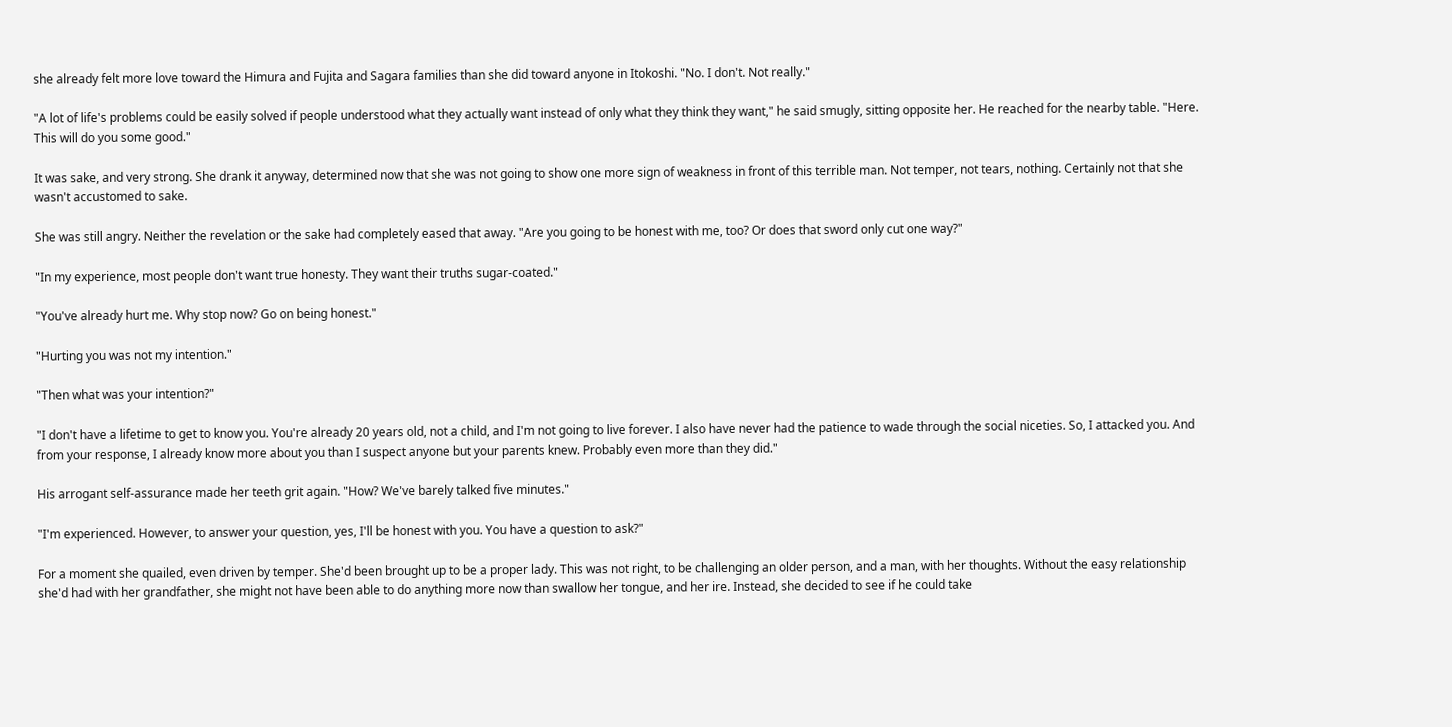she already felt more love toward the Himura and Fujita and Sagara families than she did toward anyone in Itokoshi. "No. I don't. Not really."

"A lot of life's problems could be easily solved if people understood what they actually want instead of only what they think they want," he said smugly, sitting opposite her. He reached for the nearby table. "Here. This will do you some good."

It was sake, and very strong. She drank it anyway, determined now that she was not going to show one more sign of weakness in front of this terrible man. Not temper, not tears, nothing. Certainly not that she wasn't accustomed to sake.

She was still angry. Neither the revelation or the sake had completely eased that away. "Are you going to be honest with me, too? Or does that sword only cut one way?"

"In my experience, most people don't want true honesty. They want their truths sugar-coated."

"You've already hurt me. Why stop now? Go on being honest."

"Hurting you was not my intention."

"Then what was your intention?"

"I don't have a lifetime to get to know you. You're already 20 years old, not a child, and I'm not going to live forever. I also have never had the patience to wade through the social niceties. So, I attacked you. And from your response, I already know more about you than I suspect anyone but your parents knew. Probably even more than they did."

His arrogant self-assurance made her teeth grit again. "How? We've barely talked five minutes."

"I'm experienced. However, to answer your question, yes, I'll be honest with you. You have a question to ask?"

For a moment she quailed, even driven by temper. She'd been brought up to be a proper lady. This was not right, to be challenging an older person, and a man, with her thoughts. Without the easy relationship she'd had with her grandfather, she might not have been able to do anything more now than swallow her tongue, and her ire. Instead, she decided to see if he could take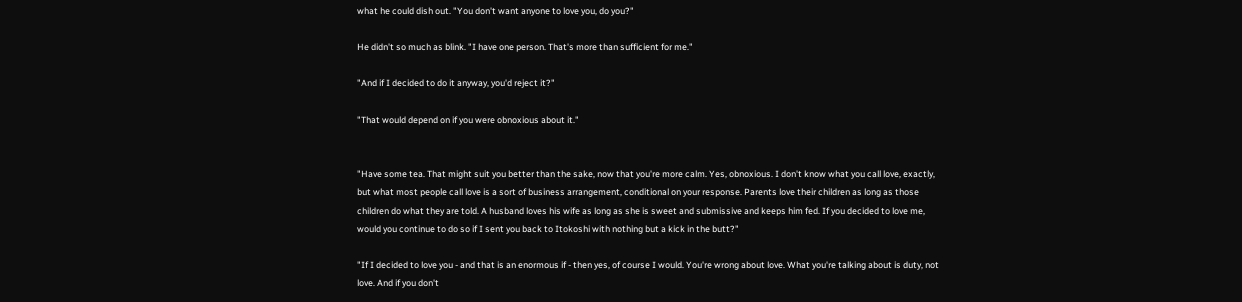what he could dish out. "You don't want anyone to love you, do you?"

He didn't so much as blink. "I have one person. That's more than sufficient for me."

"And if I decided to do it anyway, you'd reject it?"

"That would depend on if you were obnoxious about it."


"Have some tea. That might suit you better than the sake, now that you're more calm. Yes, obnoxious. I don't know what you call love, exactly, but what most people call love is a sort of business arrangement, conditional on your response. Parents love their children as long as those children do what they are told. A husband loves his wife as long as she is sweet and submissive and keeps him fed. If you decided to love me, would you continue to do so if I sent you back to Itokoshi with nothing but a kick in the butt?"

"If I decided to love you - and that is an enormous if - then yes, of course I would. You're wrong about love. What you're talking about is duty, not love. And if you don't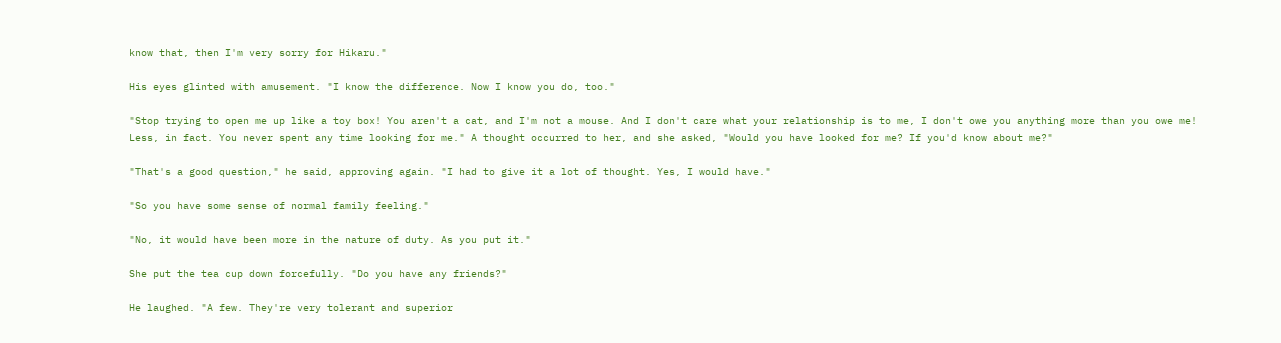know that, then I'm very sorry for Hikaru."

His eyes glinted with amusement. "I know the difference. Now I know you do, too."

"Stop trying to open me up like a toy box! You aren't a cat, and I'm not a mouse. And I don't care what your relationship is to me, I don't owe you anything more than you owe me! Less, in fact. You never spent any time looking for me." A thought occurred to her, and she asked, "Would you have looked for me? If you'd know about me?"

"That's a good question," he said, approving again. "I had to give it a lot of thought. Yes, I would have."

"So you have some sense of normal family feeling."

"No, it would have been more in the nature of duty. As you put it."

She put the tea cup down forcefully. "Do you have any friends?"

He laughed. "A few. They're very tolerant and superior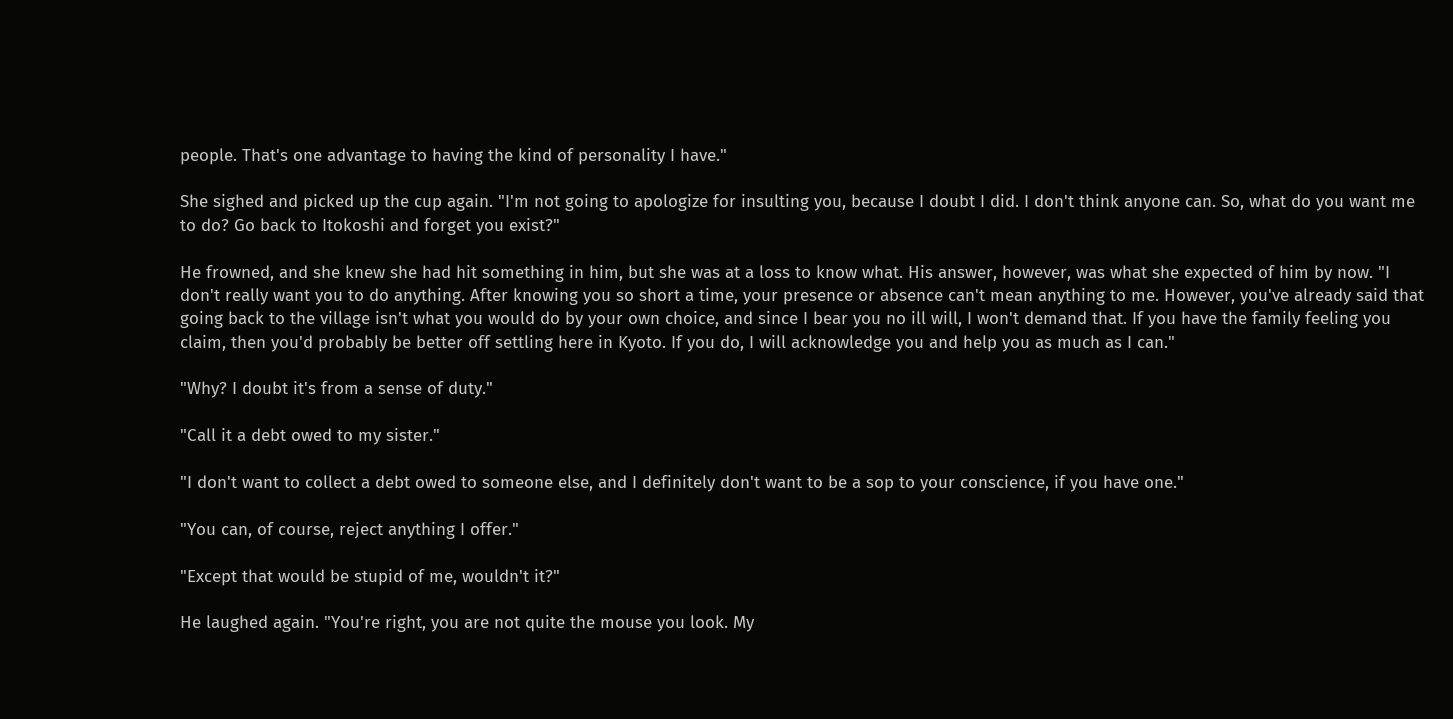people. That's one advantage to having the kind of personality I have."

She sighed and picked up the cup again. "I'm not going to apologize for insulting you, because I doubt I did. I don't think anyone can. So, what do you want me to do? Go back to Itokoshi and forget you exist?"

He frowned, and she knew she had hit something in him, but she was at a loss to know what. His answer, however, was what she expected of him by now. "I don't really want you to do anything. After knowing you so short a time, your presence or absence can't mean anything to me. However, you've already said that going back to the village isn't what you would do by your own choice, and since I bear you no ill will, I won't demand that. If you have the family feeling you claim, then you'd probably be better off settling here in Kyoto. If you do, I will acknowledge you and help you as much as I can."

"Why? I doubt it's from a sense of duty."

"Call it a debt owed to my sister."

"I don't want to collect a debt owed to someone else, and I definitely don't want to be a sop to your conscience, if you have one."

"You can, of course, reject anything I offer."

"Except that would be stupid of me, wouldn't it?"

He laughed again. "You're right, you are not quite the mouse you look. My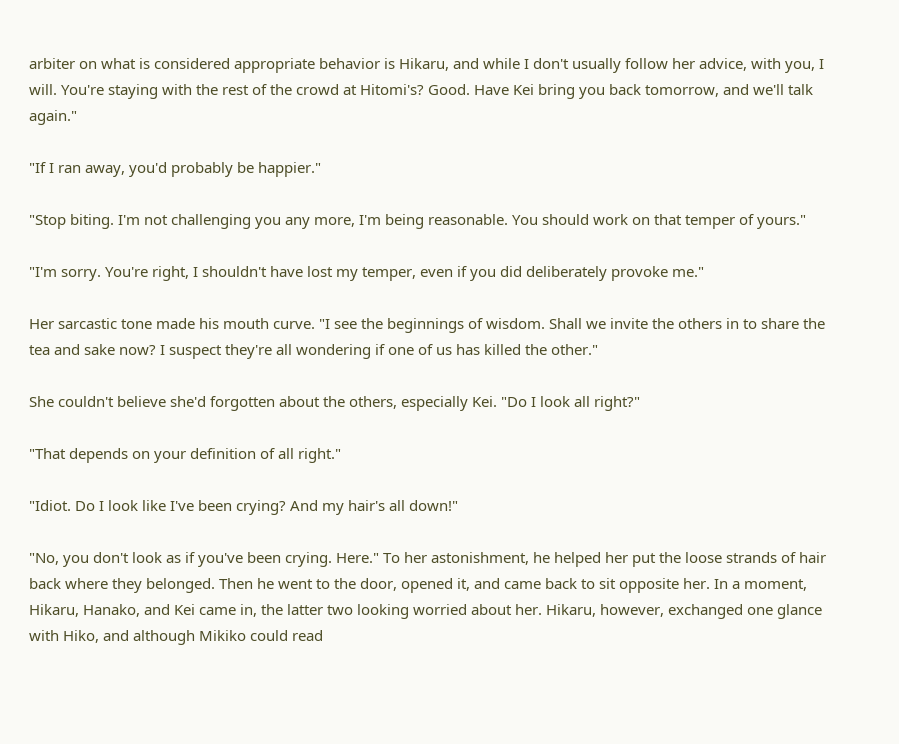arbiter on what is considered appropriate behavior is Hikaru, and while I don't usually follow her advice, with you, I will. You're staying with the rest of the crowd at Hitomi's? Good. Have Kei bring you back tomorrow, and we'll talk again."

"If I ran away, you'd probably be happier."

"Stop biting. I'm not challenging you any more, I'm being reasonable. You should work on that temper of yours."

"I'm sorry. You're right, I shouldn't have lost my temper, even if you did deliberately provoke me."

Her sarcastic tone made his mouth curve. "I see the beginnings of wisdom. Shall we invite the others in to share the tea and sake now? I suspect they're all wondering if one of us has killed the other."

She couldn't believe she'd forgotten about the others, especially Kei. "Do I look all right?"

"That depends on your definition of all right."

"Idiot. Do I look like I've been crying? And my hair's all down!"

"No, you don't look as if you've been crying. Here." To her astonishment, he helped her put the loose strands of hair back where they belonged. Then he went to the door, opened it, and came back to sit opposite her. In a moment, Hikaru, Hanako, and Kei came in, the latter two looking worried about her. Hikaru, however, exchanged one glance with Hiko, and although Mikiko could read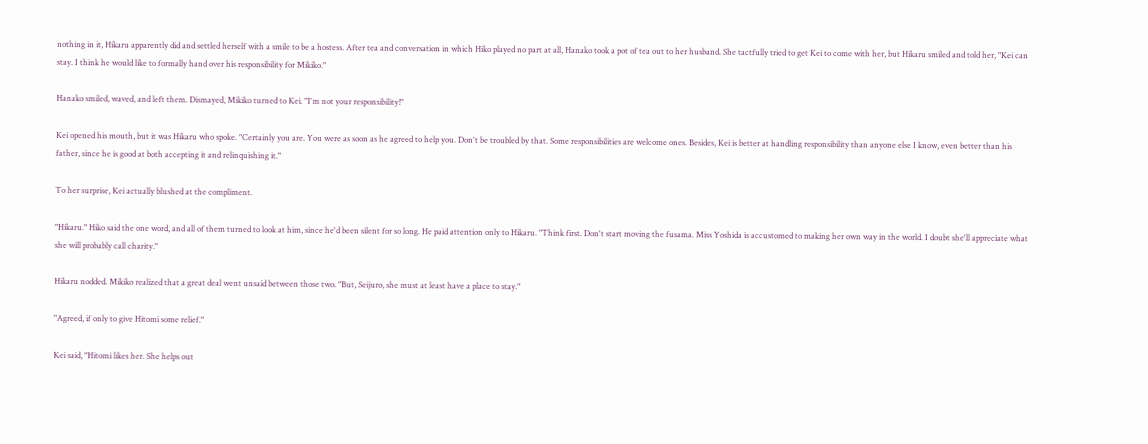nothing in it, Hikaru apparently did and settled herself with a smile to be a hostess. After tea and conversation in which Hiko played no part at all, Hanako took a pot of tea out to her husband. She tactfully tried to get Kei to come with her, but Hikaru smiled and told her, "Kei can stay. I think he would like to formally hand over his responsibility for Mikiko."

Hanako smiled, waved, and left them. Dismayed, Mikiko turned to Kei. "I'm not your responsibility!"

Kei opened his mouth, but it was Hikaru who spoke. "Certainly you are. You were as soon as he agreed to help you. Don't be troubled by that. Some responsibilities are welcome ones. Besides, Kei is better at handling responsibility than anyone else I know, even better than his father, since he is good at both accepting it and relinquishing it."

To her surprise, Kei actually blushed at the compliment.

"Hikaru." Hiko said the one word, and all of them turned to look at him, since he'd been silent for so long. He paid attention only to Hikaru. "Think first. Don't start moving the fusama. Miss Yoshida is accustomed to making her own way in the world. I doubt she'll appreciate what she will probably call charity."

Hikaru nodded. Mikiko realized that a great deal went unsaid between those two. "But, Seijuro, she must at least have a place to stay."

"Agreed, if only to give Hitomi some relief."

Kei said, "Hitomi likes her. She helps out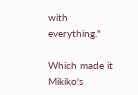with everything."

Which made it Mikiko's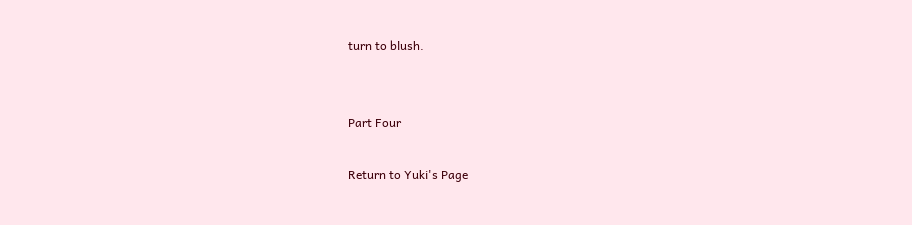turn to blush.


Part Four

Return to Yuki's Page